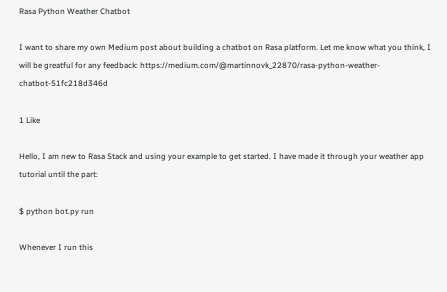Rasa Python Weather Chatbot

I want to share my own Medium post about building a chatbot on Rasa platform. Let me know what you think, I will be greatful for any feedback: https://medium.com/@martinnovk_22870/rasa-python-weather-chatbot-51fc218d346d

1 Like

Hello, I am new to Rasa Stack and using your example to get started. I have made it through your weather app tutorial until the part:

$ python bot.py run

Whenever I run this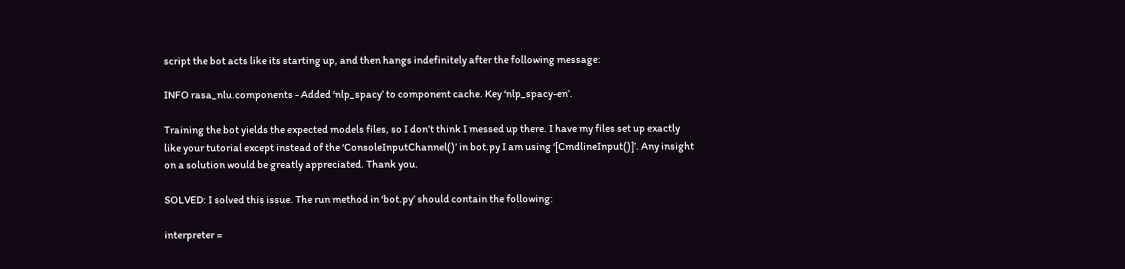script the bot acts like its starting up, and then hangs indefinitely after the following message:

INFO rasa_nlu.components - Added ‘nlp_spacy’ to component cache. Key ‘nlp_spacy-en’.

Training the bot yields the expected models files, so I don’t think I messed up there. I have my files set up exactly like your tutorial except instead of the ‘ConsoleInputChannel()’ in bot.py I am using ‘[CmdlineInput()]’. Any insight on a solution would be greatly appreciated. Thank you.

SOLVED: I solved this issue. The run method in ‘bot.py’ should contain the following:

interpreter =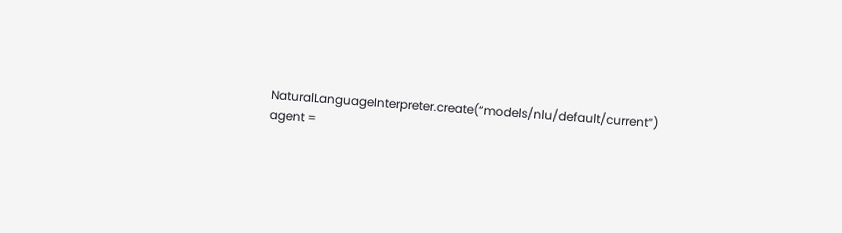NaturalLanguageInterpreter.create(“models/nlu/default/current”) agent =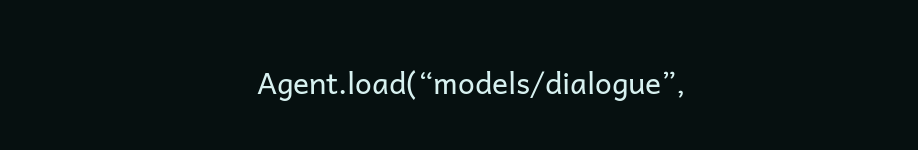Agent.load(“models/dialogue”,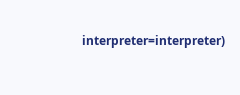interpreter=interpreter)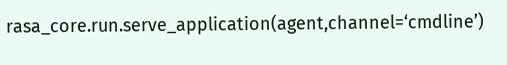rasa_core.run.serve_application(agent,channel=‘cmdline’)